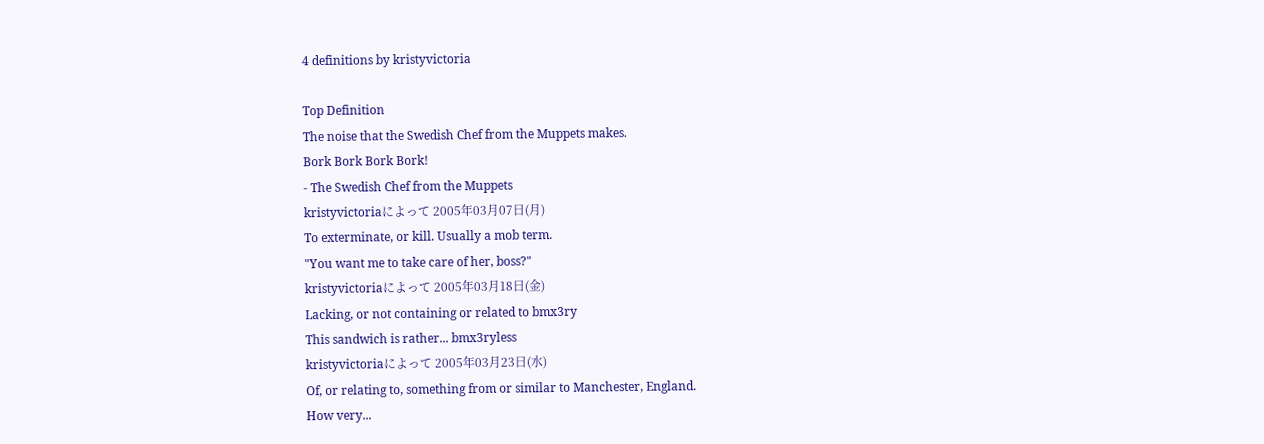4 definitions by kristyvictoria

Top Definition
The noise that the Swedish Chef from the Muppets makes.
Bork Bork Bork Bork!
- The Swedish Chef from the Muppets
kristyvictoriaによって 2005年03月07日(月)
To exterminate, or kill. Usually a mob term.
"You want me to take care of her, boss?"
kristyvictoriaによって 2005年03月18日(金)
Lacking, or not containing or related to bmx3ry
This sandwich is rather... bmx3ryless
kristyvictoriaによって 2005年03月23日(水)
Of, or relating to, something from or similar to Manchester, England.
How very...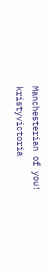Manchesterian of you!
kristyvictoria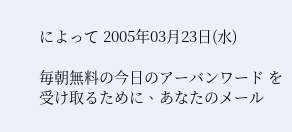によって 2005年03月23日(水)

毎朝無料の今日のアーバンワード を受け取るために、あなたのメール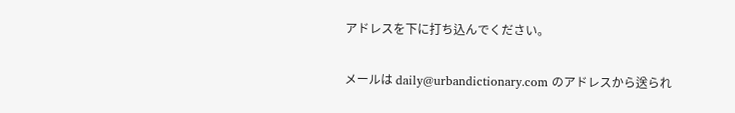アドレスを下に打ち込んでください。

メールは daily@urbandictionary.com のアドレスから送られ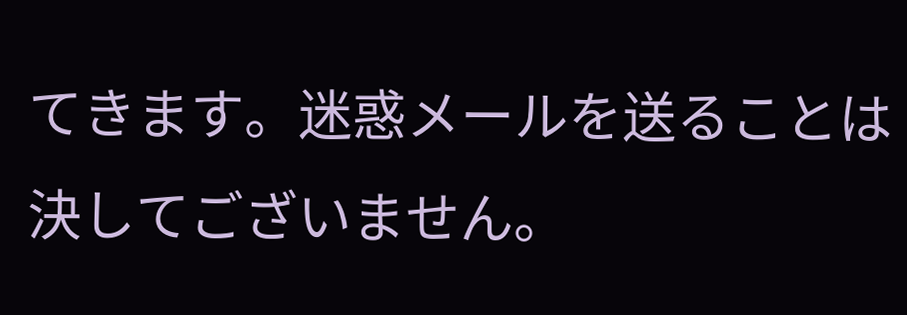てきます。迷惑メールを送ることは決してございません。